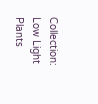Collection: Low Light Plants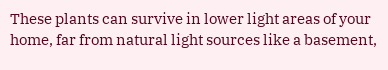These plants can survive in lower light areas of your home, far from natural light sources like a basement,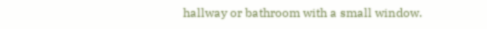hallway or bathroom with a small window.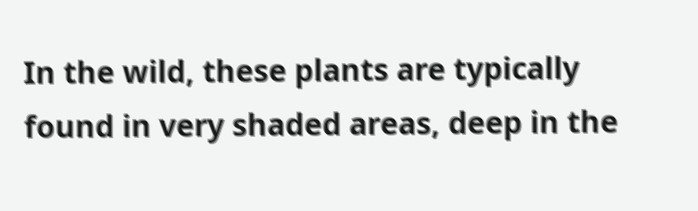In the wild, these plants are typically found in very shaded areas, deep in the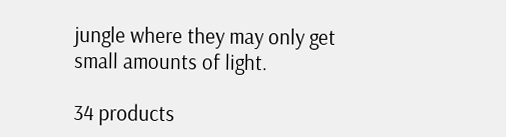jungle where they may only get small amounts of light.

34 products